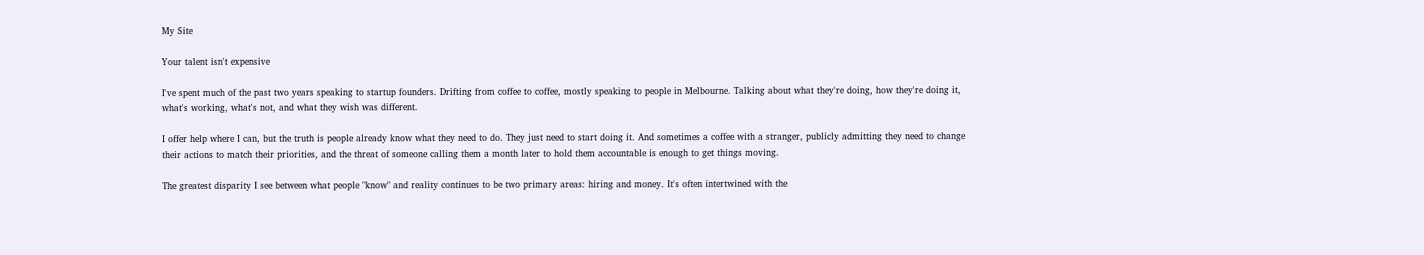My Site

Your talent isn't expensive

I've spent much of the past two years speaking to startup founders. Drifting from coffee to coffee, mostly speaking to people in Melbourne. Talking about what they're doing, how they're doing it, what's working, what's not, and what they wish was different.

I offer help where I can, but the truth is people already know what they need to do. They just need to start doing it. And sometimes a coffee with a stranger, publicly admitting they need to change their actions to match their priorities, and the threat of someone calling them a month later to hold them accountable is enough to get things moving.

The greatest disparity I see between what people "know" and reality continues to be two primary areas: hiring and money. It's often intertwined with the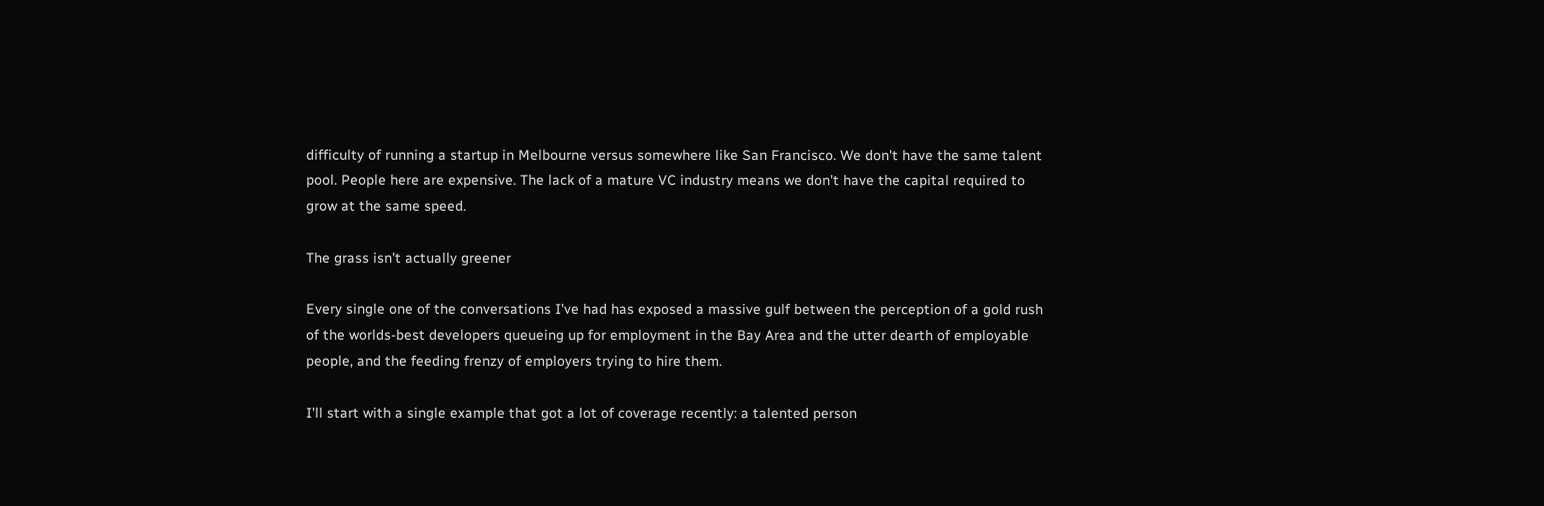difficulty of running a startup in Melbourne versus somewhere like San Francisco. We don't have the same talent pool. People here are expensive. The lack of a mature VC industry means we don't have the capital required to grow at the same speed.

The grass isn't actually greener

Every single one of the conversations I've had has exposed a massive gulf between the perception of a gold rush of the worlds-best developers queueing up for employment in the Bay Area and the utter dearth of employable people, and the feeding frenzy of employers trying to hire them.

I'll start with a single example that got a lot of coverage recently: a talented person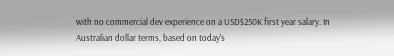with no commercial dev experience on a USD$250K first year salary. In Australian dollar terms, based on today's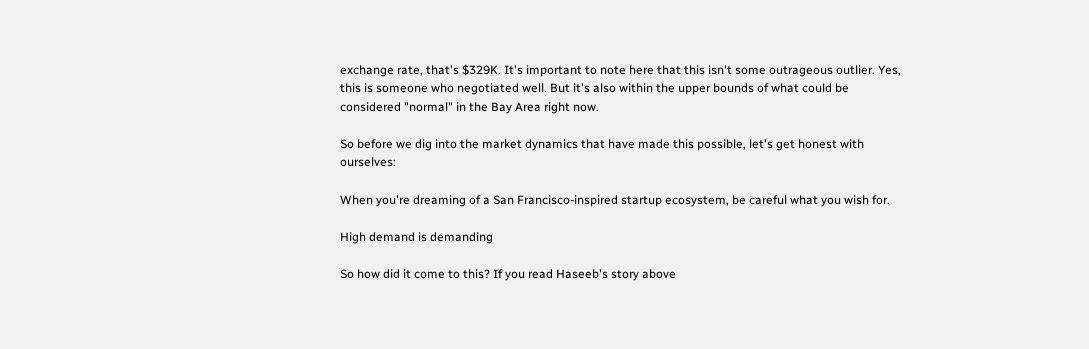exchange rate, that's $329K. It's important to note here that this isn't some outrageous outlier. Yes, this is someone who negotiated well. But it's also within the upper bounds of what could be considered "normal" in the Bay Area right now.

So before we dig into the market dynamics that have made this possible, let's get honest with ourselves:

When you're dreaming of a San Francisco-inspired startup ecosystem, be careful what you wish for.

High demand is demanding

So how did it come to this? If you read Haseeb's story above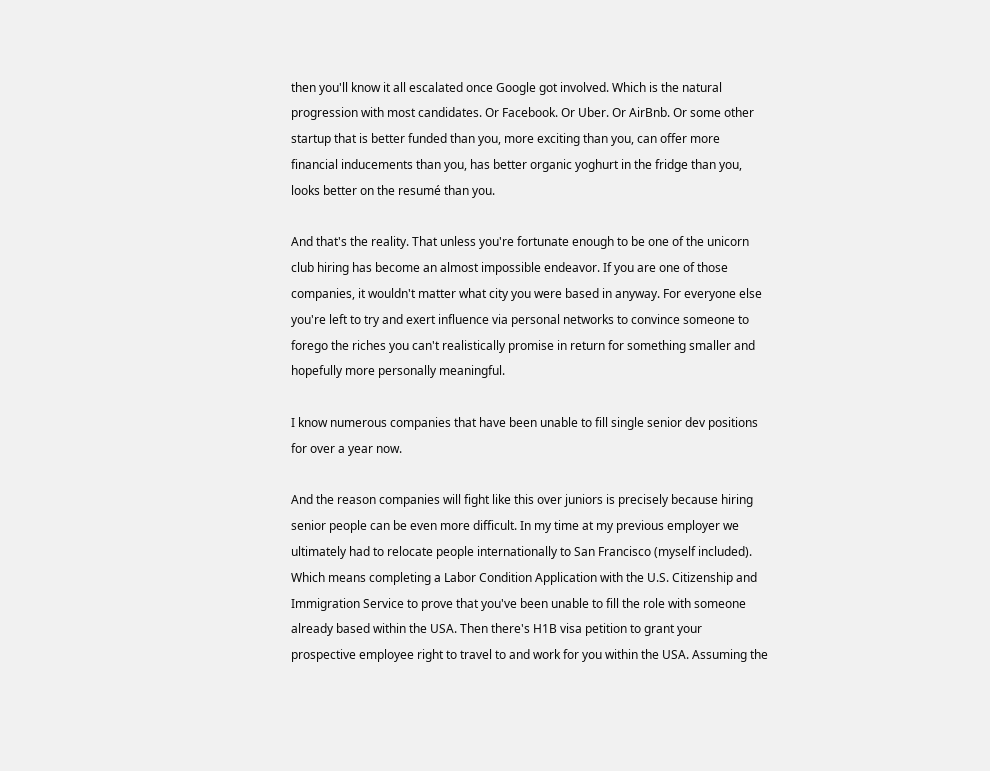then you'll know it all escalated once Google got involved. Which is the natural progression with most candidates. Or Facebook. Or Uber. Or AirBnb. Or some other startup that is better funded than you, more exciting than you, can offer more financial inducements than you, has better organic yoghurt in the fridge than you, looks better on the resumé than you.

And that's the reality. That unless you're fortunate enough to be one of the unicorn club hiring has become an almost impossible endeavor. If you are one of those companies, it wouldn't matter what city you were based in anyway. For everyone else you're left to try and exert influence via personal networks to convince someone to forego the riches you can't realistically promise in return for something smaller and hopefully more personally meaningful.

I know numerous companies that have been unable to fill single senior dev positions for over a year now.

And the reason companies will fight like this over juniors is precisely because hiring senior people can be even more difficult. In my time at my previous employer we ultimately had to relocate people internationally to San Francisco (myself included). Which means completing a Labor Condition Application with the U.S. Citizenship and Immigration Service to prove that you've been unable to fill the role with someone already based within the USA. Then there's H1B visa petition to grant your prospective employee right to travel to and work for you within the USA. Assuming the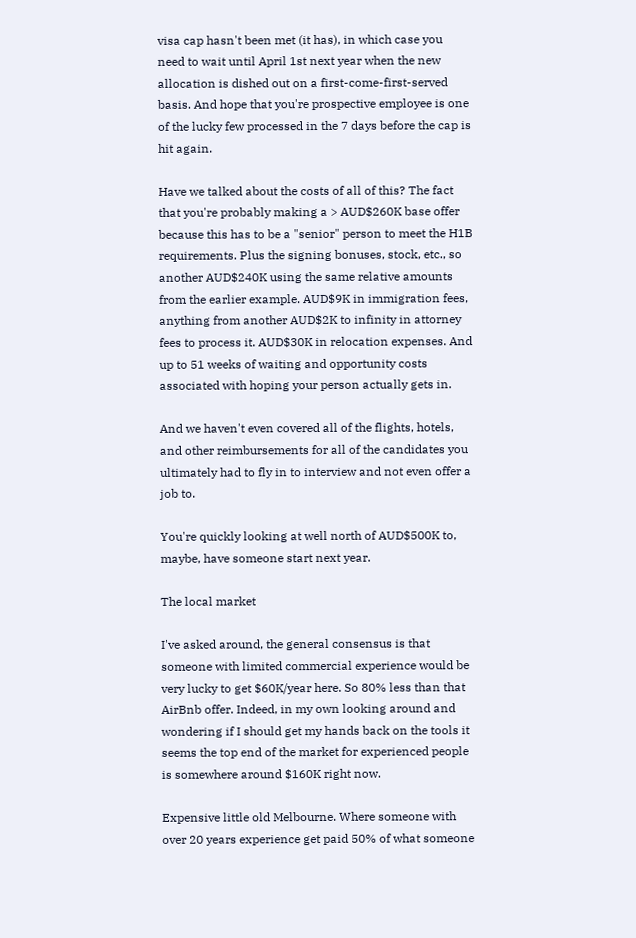visa cap hasn't been met (it has), in which case you need to wait until April 1st next year when the new allocation is dished out on a first-come-first-served basis. And hope that you're prospective employee is one of the lucky few processed in the 7 days before the cap is hit again.

Have we talked about the costs of all of this? The fact that you're probably making a > AUD$260K base offer because this has to be a "senior" person to meet the H1B requirements. Plus the signing bonuses, stock, etc., so another AUD$240K using the same relative amounts from the earlier example. AUD$9K in immigration fees, anything from another AUD$2K to infinity in attorney fees to process it. AUD$30K in relocation expenses. And up to 51 weeks of waiting and opportunity costs associated with hoping your person actually gets in.

And we haven't even covered all of the flights, hotels, and other reimbursements for all of the candidates you ultimately had to fly in to interview and not even offer a job to.

You're quickly looking at well north of AUD$500K to, maybe, have someone start next year.

The local market

I've asked around, the general consensus is that someone with limited commercial experience would be very lucky to get $60K/year here. So 80% less than that AirBnb offer. Indeed, in my own looking around and wondering if I should get my hands back on the tools it seems the top end of the market for experienced people is somewhere around $160K right now.

Expensive little old Melbourne. Where someone with over 20 years experience get paid 50% of what someone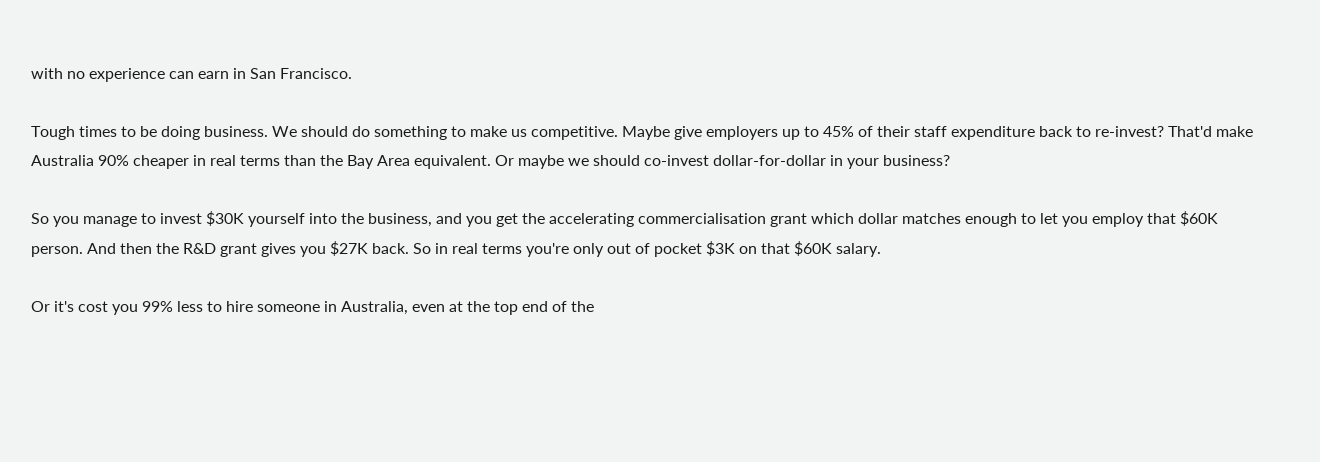with no experience can earn in San Francisco.

Tough times to be doing business. We should do something to make us competitive. Maybe give employers up to 45% of their staff expenditure back to re-invest? That'd make Australia 90% cheaper in real terms than the Bay Area equivalent. Or maybe we should co-invest dollar-for-dollar in your business?

So you manage to invest $30K yourself into the business, and you get the accelerating commercialisation grant which dollar matches enough to let you employ that $60K person. And then the R&D grant gives you $27K back. So in real terms you're only out of pocket $3K on that $60K salary.

Or it's cost you 99% less to hire someone in Australia, even at the top end of the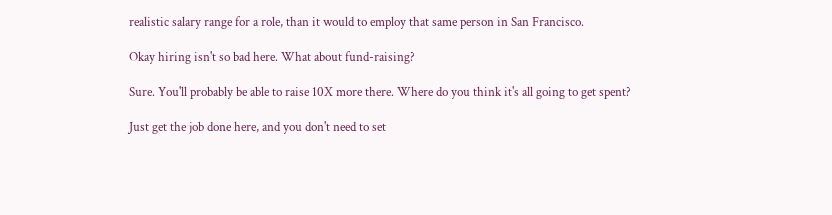realistic salary range for a role, than it would to employ that same person in San Francisco.

Okay hiring isn't so bad here. What about fund-raising?

Sure. You'll probably be able to raise 10X more there. Where do you think it's all going to get spent?

Just get the job done here, and you don't need to set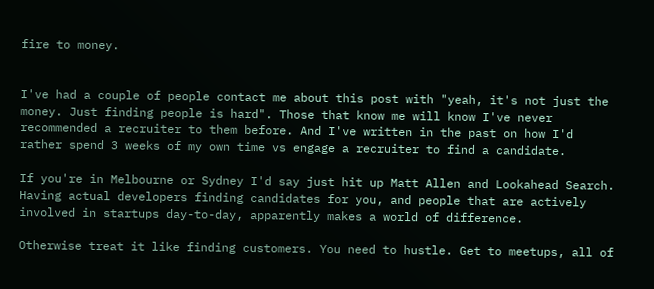fire to money.


I've had a couple of people contact me about this post with "yeah, it's not just the money. Just finding people is hard". Those that know me will know I've never recommended a recruiter to them before. And I've written in the past on how I'd rather spend 3 weeks of my own time vs engage a recruiter to find a candidate.

If you're in Melbourne or Sydney I'd say just hit up Matt Allen and Lookahead Search. Having actual developers finding candidates for you, and people that are actively involved in startups day-to-day, apparently makes a world of difference.

Otherwise treat it like finding customers. You need to hustle. Get to meetups, all of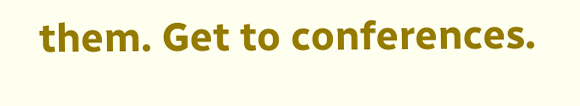them. Get to conferences.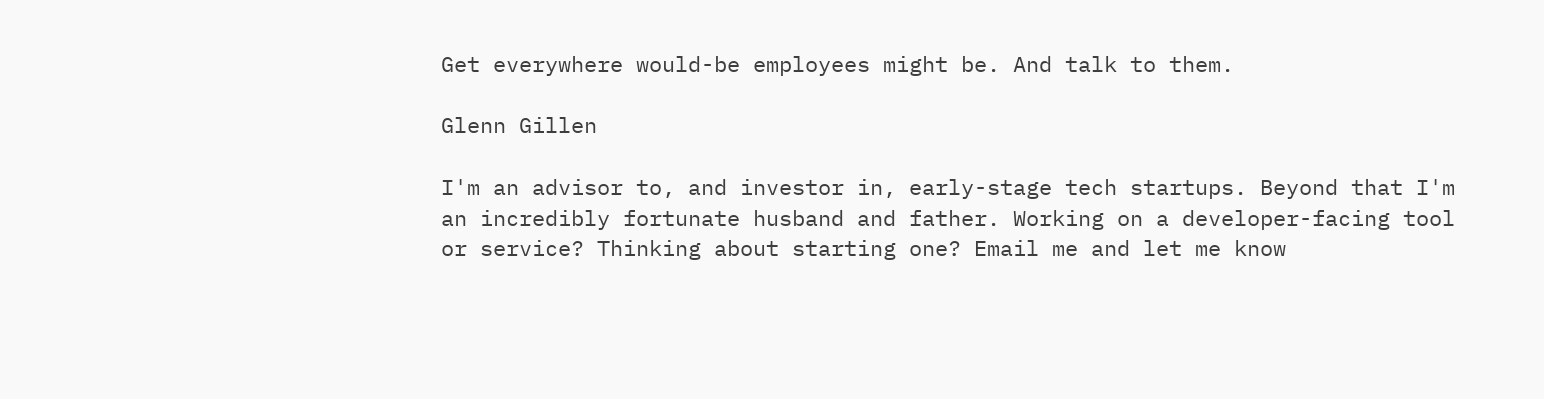Get everywhere would-be employees might be. And talk to them.

Glenn Gillen

I'm an advisor to, and investor in, early-stage tech startups. Beyond that I'm an incredibly fortunate husband and father. Working on a developer-facing tool or service? Thinking about starting one? Email me and let me know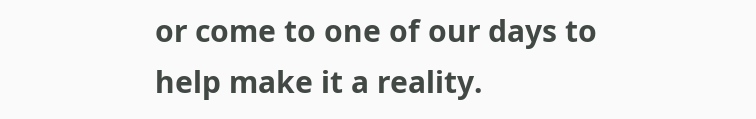or come to one of our days to help make it a reality.